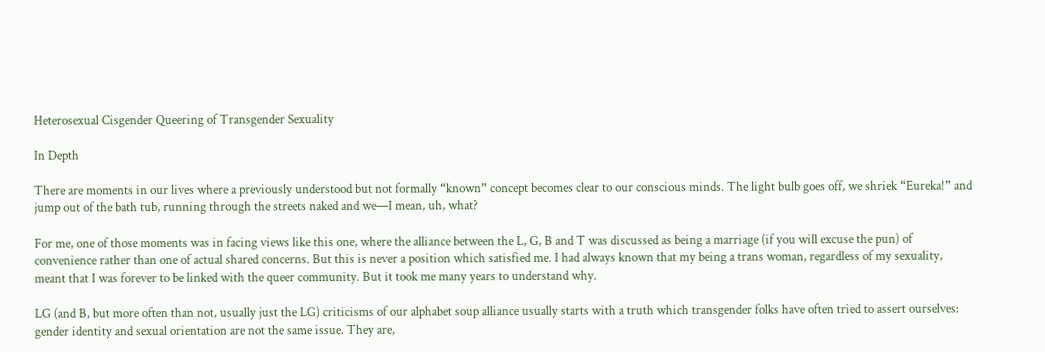Heterosexual Cisgender Queering of Transgender Sexuality

In Depth

There are moments in our lives where a previously understood but not formally “known” concept becomes clear to our conscious minds. The light bulb goes off, we shriek “Eureka!” and jump out of the bath tub, running through the streets naked and we—I mean, uh, what?

For me, one of those moments was in facing views like this one, where the alliance between the L, G, B and T was discussed as being a marriage (if you will excuse the pun) of convenience rather than one of actual shared concerns. But this is never a position which satisfied me. I had always known that my being a trans woman, regardless of my sexuality, meant that I was forever to be linked with the queer community. But it took me many years to understand why.

LG (and B, but more often than not, usually just the LG) criticisms of our alphabet soup alliance usually starts with a truth which transgender folks have often tried to assert ourselves: gender identity and sexual orientation are not the same issue. They are,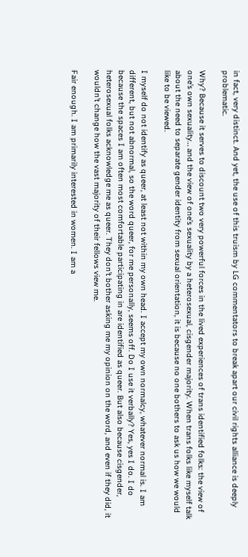in fact, very distinct. And yet, the use of this truism by LG commentators to break apart our civil rights alliance is deeply problematic.

Why? Because it serves to discount two very powerful forces in the lived experiences of trans identified folks: the view of one’s own sexuality… and the view of one’s sexuality by a heterosexual, cisgender majority. When trans folks like myself talk about the need to separate gender identity from sexual orientation, it is because no one bothers to ask us how we would like to be viewed.

I myself do not identify as queer, at least not within my own head. I accept my own normalcy, whatever normal is. I am different, but not abnormal, so the word queer, for me personally, seems off. Do I use it verbally? Yes, yes I do. I do because the spaces I am often most comfortable participating in are identified as queer. But also because cisgender, heterosexual folks acknowledge me as queer. They don’t bother asking me my opinion on the word, and even if they did, it wouldn’t change how the vast majority of their fellows view me.

Fair enough. I am primarily interested in women. I am a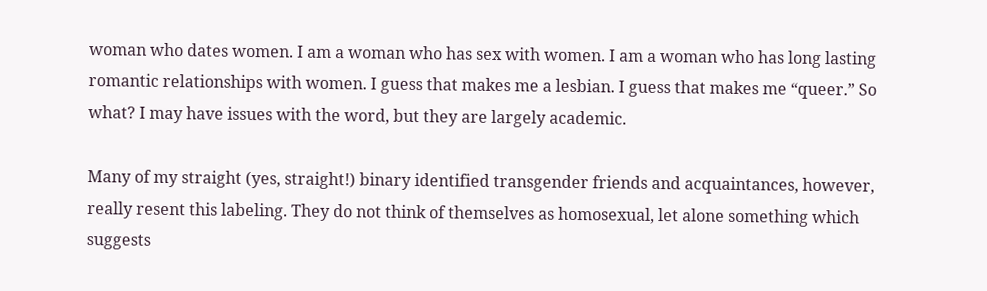woman who dates women. I am a woman who has sex with women. I am a woman who has long lasting romantic relationships with women. I guess that makes me a lesbian. I guess that makes me “queer.” So what? I may have issues with the word, but they are largely academic.

Many of my straight (yes, straight!) binary identified transgender friends and acquaintances, however, really resent this labeling. They do not think of themselves as homosexual, let alone something which suggests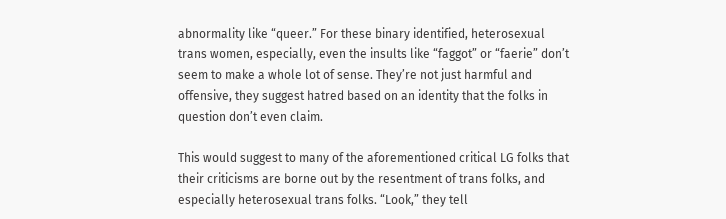abnormality like “queer.” For these binary identified, heterosexual trans women, especially, even the insults like “faggot” or “faerie” don’t seem to make a whole lot of sense. They’re not just harmful and offensive, they suggest hatred based on an identity that the folks in question don’t even claim.

This would suggest to many of the aforementioned critical LG folks that their criticisms are borne out by the resentment of trans folks, and especially heterosexual trans folks. “Look,” they tell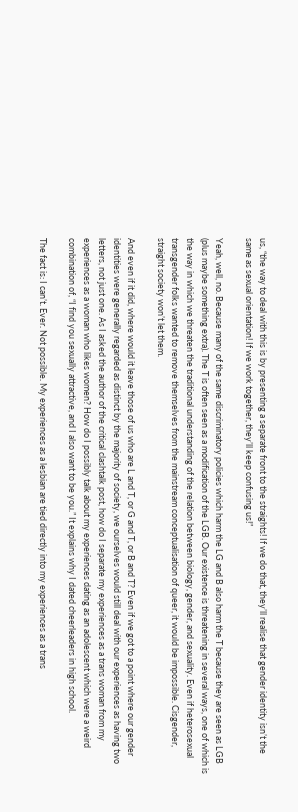us, “the way to deal with this is by presenting a separate front to the straights! If we do that, they’ll realise that gender identity isn’t the same as sexual orientation! If we work together, they’ll keep confusing us!”

Yeah, well, no. Because many of the same discriminatory policies which harm the LG and B also harm the T because they are seen as LGB (plus maybe something extra). The T is often seen as a modification of the LGB. Our existence is threatening in several ways, one of which is the way in which we threaten the traditional understanding of the relation between biology, gender, and sexuality. Even if heterosexual transgender folks wanted to remove themselves from the mainstream conceptualisation of queer, it would be impossible. Cisgender, straight society won’t let them.

And even if it did, where would it leave those of us who are L and T, or G and T, or B and T? Even if we got to a point where our gender identities were generally regarded as distinct by the majority of society, we ourselves would still deal with our experiences as having two letters, not just one. As I asked the author of the critical clashtalk post, how do I separate my experiences as a trans woman from my experiences as a woman who likes women? How do I possibly talk about my experiences dating as an adolescent which were a weird combination of, “I find you sexually attractive, and I also want to be you.” It explains why I dated cheerleaders in high school.

The fact is: I can’t. Ever. Not possible. My experiences as a lesbian are tied directly into my experiences as a trans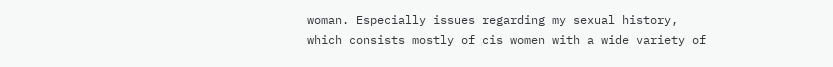woman. Especially issues regarding my sexual history, which consists mostly of cis women with a wide variety of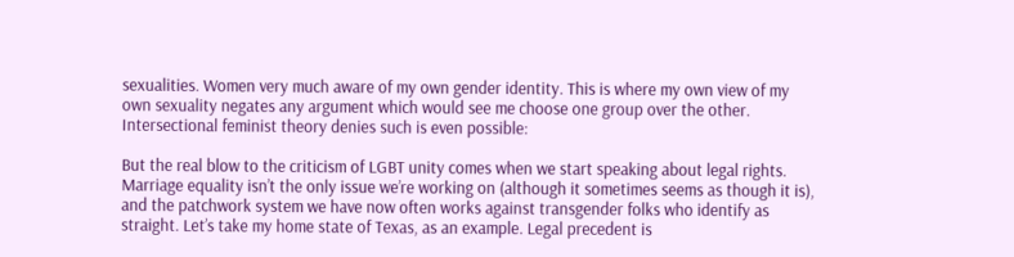sexualities. Women very much aware of my own gender identity. This is where my own view of my own sexuality negates any argument which would see me choose one group over the other. Intersectional feminist theory denies such is even possible:

But the real blow to the criticism of LGBT unity comes when we start speaking about legal rights. Marriage equality isn’t the only issue we’re working on (although it sometimes seems as though it is), and the patchwork system we have now often works against transgender folks who identify as straight. Let’s take my home state of Texas, as an example. Legal precedent is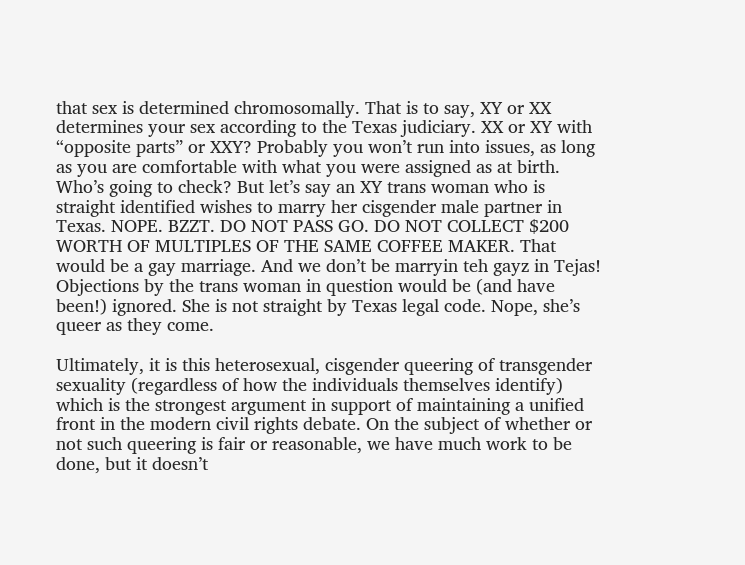that sex is determined chromosomally. That is to say, XY or XX determines your sex according to the Texas judiciary. XX or XY with “opposite parts” or XXY? Probably you won’t run into issues, as long as you are comfortable with what you were assigned as at birth. Who’s going to check? But let’s say an XY trans woman who is straight identified wishes to marry her cisgender male partner in Texas. NOPE. BZZT. DO NOT PASS GO. DO NOT COLLECT $200 WORTH OF MULTIPLES OF THE SAME COFFEE MAKER. That would be a gay marriage. And we don’t be marryin teh gayz in Tejas! Objections by the trans woman in question would be (and have been!) ignored. She is not straight by Texas legal code. Nope, she’s queer as they come.

Ultimately, it is this heterosexual, cisgender queering of transgender sexuality (regardless of how the individuals themselves identify) which is the strongest argument in support of maintaining a unified front in the modern civil rights debate. On the subject of whether or not such queering is fair or reasonable, we have much work to be done, but it doesn’t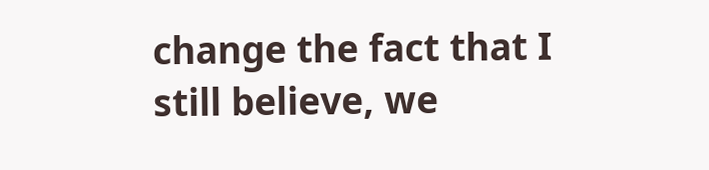change the fact that I still believe, we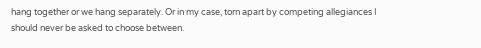hang together or we hang separately. Or in my case, torn apart by competing allegiances I should never be asked to choose between.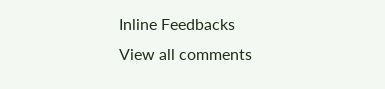Inline Feedbacks
View all comments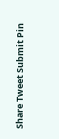Share Tweet Submit Pin